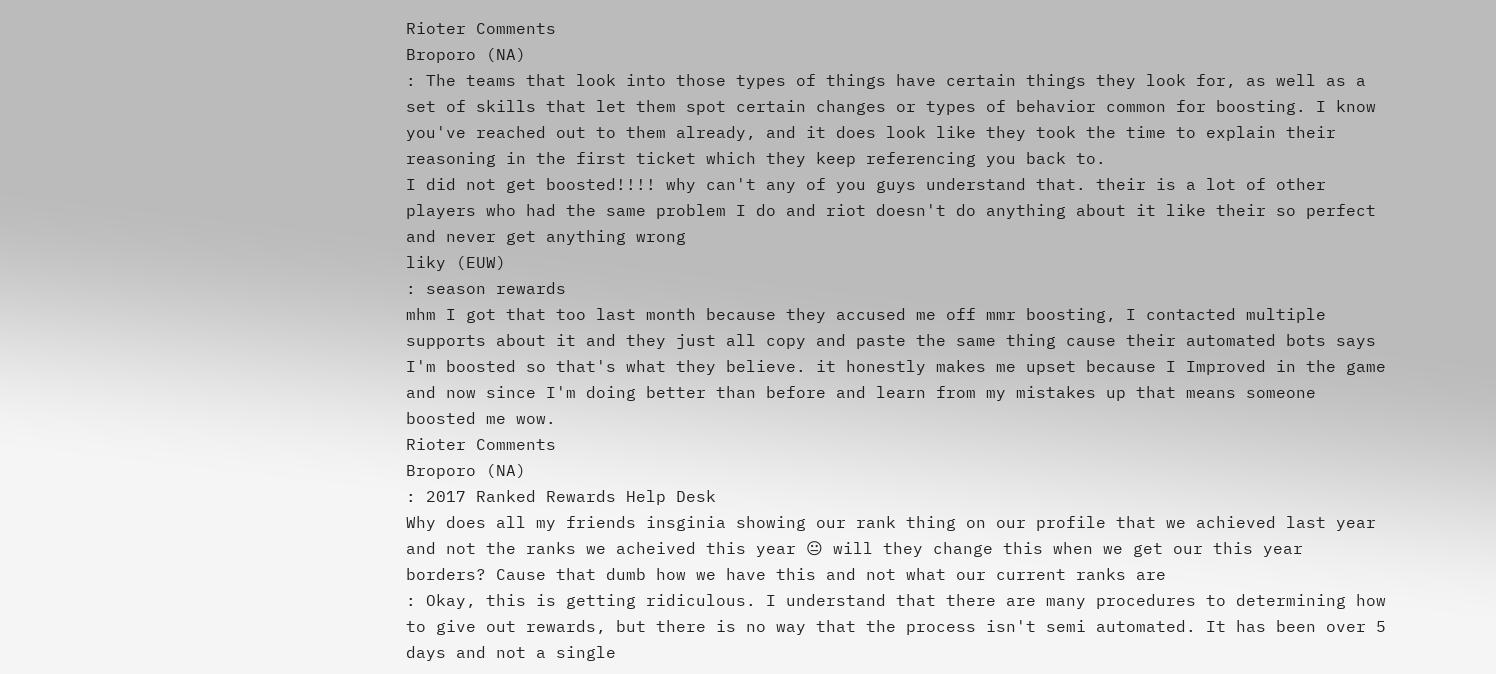Rioter Comments
Broporo (NA)
: The teams that look into those types of things have certain things they look for, as well as a set of skills that let them spot certain changes or types of behavior common for boosting. I know you've reached out to them already, and it does look like they took the time to explain their reasoning in the first ticket which they keep referencing you back to.
I did not get boosted!!!! why can't any of you guys understand that. their is a lot of other players who had the same problem I do and riot doesn't do anything about it like their so perfect and never get anything wrong
liky (EUW)
: season rewards
mhm I got that too last month because they accused me off mmr boosting, I contacted multiple supports about it and they just all copy and paste the same thing cause their automated bots says I'm boosted so that's what they believe. it honestly makes me upset because I Improved in the game and now since I'm doing better than before and learn from my mistakes up that means someone boosted me wow.
Rioter Comments
Broporo (NA)
: 2017 Ranked Rewards Help Desk
Why does all my friends insginia showing our rank thing on our profile that we achieved last year and not the ranks we acheived this year 😐 will they change this when we get our this year borders? Cause that dumb how we have this and not what our current ranks are
: Okay, this is getting ridiculous. I understand that there are many procedures to determining how to give out rewards, but there is no way that the process isn't semi automated. It has been over 5 days and not a single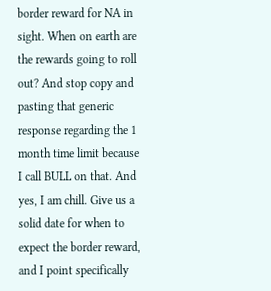border reward for NA in sight. When on earth are the rewards going to roll out? And stop copy and pasting that generic response regarding the 1 month time limit because I call BULL on that. And yes, I am chill. Give us a solid date for when to expect the border reward, and I point specifically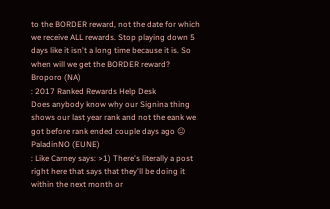to the BORDER reward, not the date for which we receive ALL rewards. Stop playing down 5 days like it isn't a long time because it is. So when will we get the BORDER reward?
Broporo (NA)
: 2017 Ranked Rewards Help Desk
Does anybody know why our Signina thing shows our last year rank and not the eank we got before rank ended couple days ago 😐
PaladinNO (EUNE)
: Like Carney says: >1) There's literally a post right here that says that they'll be doing it within the next month or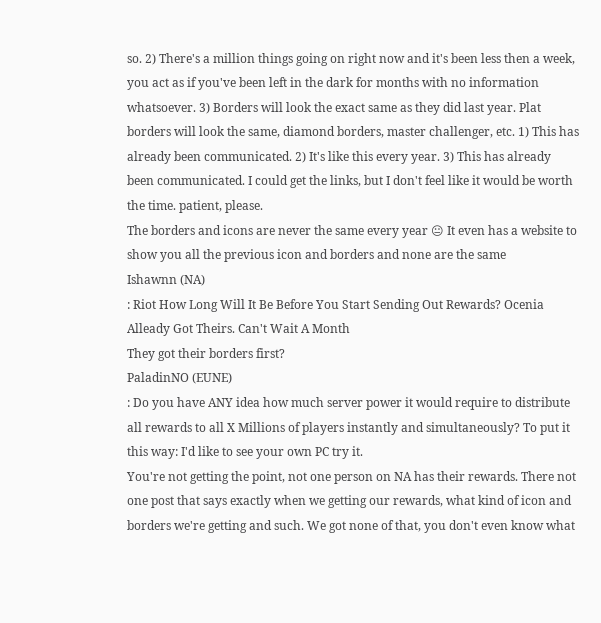so. 2) There's a million things going on right now and it's been less then a week, you act as if you've been left in the dark for months with no information whatsoever. 3) Borders will look the exact same as they did last year. Plat borders will look the same, diamond borders, master challenger, etc. 1) This has already been communicated. 2) It's like this every year. 3) This has already been communicated. I could get the links, but I don't feel like it would be worth the time. patient, please.
The borders and icons are never the same every year 😐 It even has a website to show you all the previous icon and borders and none are the same
Ishawnn (NA)
: Riot How Long Will It Be Before You Start Sending Out Rewards? Ocenia Alleady Got Theirs. Can't Wait A Month
They got their borders first?
PaladinNO (EUNE)
: Do you have ANY idea how much server power it would require to distribute all rewards to all X Millions of players instantly and simultaneously? To put it this way: I'd like to see your own PC try it.
You're not getting the point, not one person on NA has their rewards. There not one post that says exactly when we getting our rewards, what kind of icon and borders we're getting and such. We got none of that, you don't even know what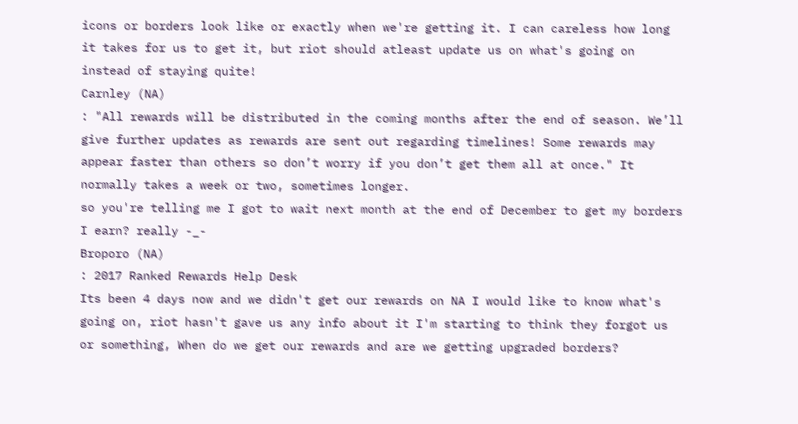icons or borders look like or exactly when we're getting it. I can careless how long it takes for us to get it, but riot should atleast update us on what's going on instead of staying quite!
Carnley (NA)
: "All rewards will be distributed in the coming months after the end of season. We’ll give further updates as rewards are sent out regarding timelines! Some rewards may appear faster than others so don’t worry if you don’t get them all at once." It normally takes a week or two, sometimes longer.
so you're telling me I got to wait next month at the end of December to get my borders I earn? really -_-
Broporo (NA)
: 2017 Ranked Rewards Help Desk
Its been 4 days now and we didn't get our rewards on NA I would like to know what's going on, riot hasn't gave us any info about it I'm starting to think they forgot us or something, When do we get our rewards and are we getting upgraded borders?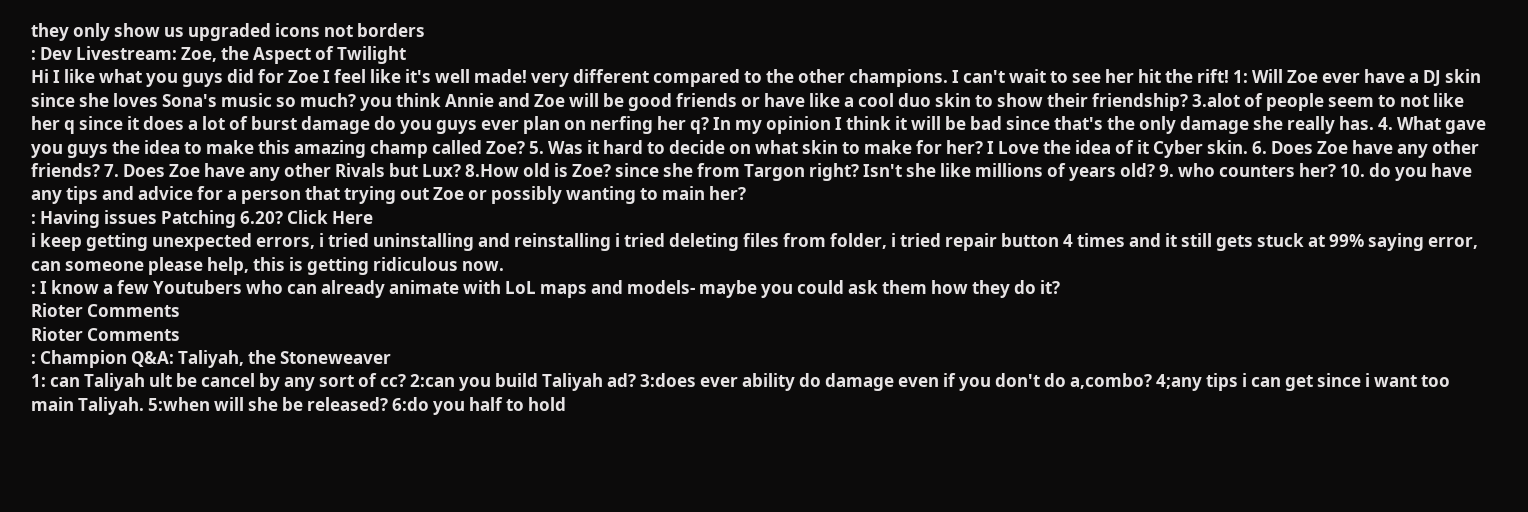they only show us upgraded icons not borders
: Dev Livestream: Zoe, the Aspect of Twilight
Hi I like what you guys did for Zoe I feel like it's well made! very different compared to the other champions. I can't wait to see her hit the rift! 1: Will Zoe ever have a DJ skin since she loves Sona's music so much? you think Annie and Zoe will be good friends or have like a cool duo skin to show their friendship? 3.alot of people seem to not like her q since it does a lot of burst damage do you guys ever plan on nerfing her q? In my opinion I think it will be bad since that's the only damage she really has. 4. What gave you guys the idea to make this amazing champ called Zoe? 5. Was it hard to decide on what skin to make for her? I Love the idea of it Cyber skin. 6. Does Zoe have any other friends? 7. Does Zoe have any other Rivals but Lux? 8.How old is Zoe? since she from Targon right? Isn't she like millions of years old? 9. who counters her? 10. do you have any tips and advice for a person that trying out Zoe or possibly wanting to main her?
: Having issues Patching 6.20? Click Here
i keep getting unexpected errors, i tried uninstalling and reinstalling i tried deleting files from folder, i tried repair button 4 times and it still gets stuck at 99% saying error, can someone please help, this is getting ridiculous now.
: I know a few Youtubers who can already animate with LoL maps and models- maybe you could ask them how they do it?
Rioter Comments
Rioter Comments
: Champion Q&A: Taliyah, the Stoneweaver
1: can Taliyah ult be cancel by any sort of cc? 2:can you build Taliyah ad? 3:does ever ability do damage even if you don't do a,combo? 4;any tips i can get since i want too main Taliyah. 5:when will she be released? 6:do you half to hold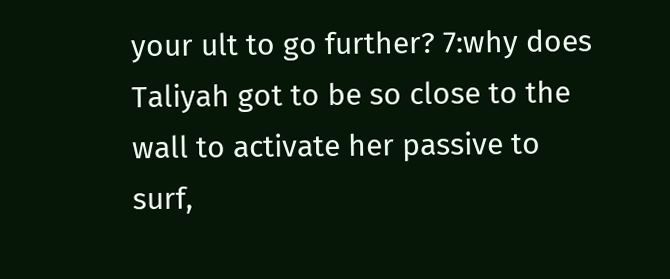your ult to go further? 7:why does Taliyah got to be so close to the wall to activate her passive to surf,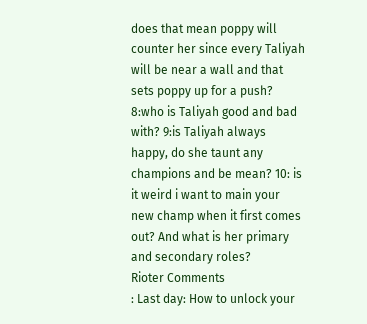does that mean poppy will counter her since every Taliyah will be near a wall and that sets poppy up for a push? 8:who is Taliyah good and bad with? 9:is Taliyah always happy, do she taunt any champions and be mean? 10: is it weird i want to main your new champ when it first comes out? And what is her primary and secondary roles?
Rioter Comments
: Last day: How to unlock your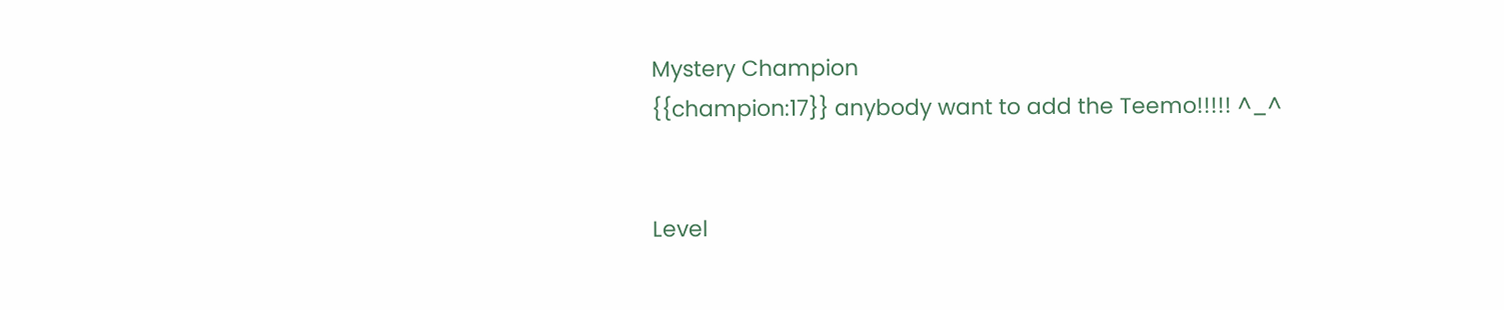Mystery Champion
{{champion:17}} anybody want to add the Teemo!!!!! ^_^


Level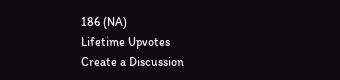186 (NA)
Lifetime Upvotes
Create a Discussion